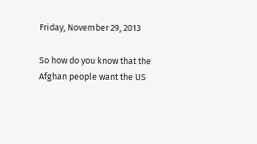Friday, November 29, 2013

So how do you know that the Afghan people want the US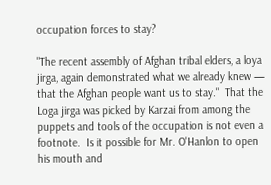occupation forces to stay?

"The recent assembly of Afghan tribal elders, a loya jirga, again demonstrated what we already knew — that the Afghan people want us to stay."  That the Loga jirga was picked by Karzai from among the puppets and tools of the occupation is not even a footnote.  Is it possible for Mr. O'Hanlon to open his mouth and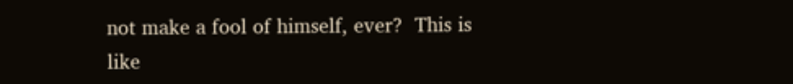not make a fool of himself, ever?  This is like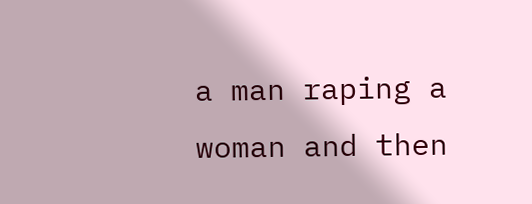a man raping a woman and then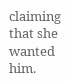claiming that she wanted him.